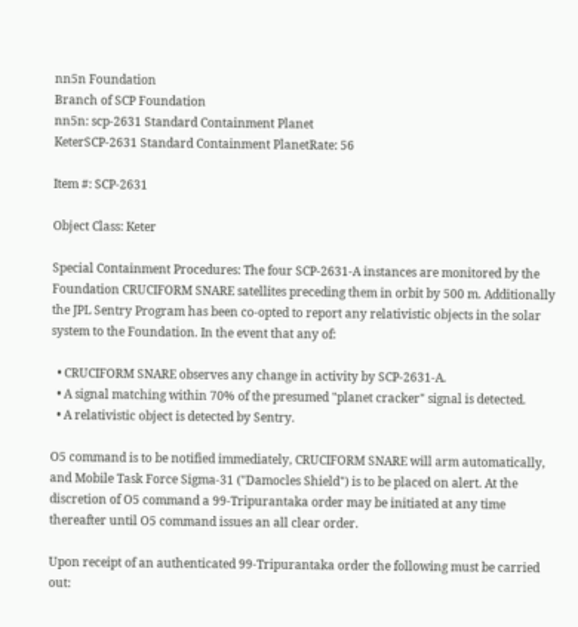nn5n Foundation
Branch of SCP Foundation
nn5n: scp-2631 Standard Containment Planet
KeterSCP-2631 Standard Containment PlanetRate: 56

Item #: SCP-2631

Object Class: Keter

Special Containment Procedures: The four SCP-2631-A instances are monitored by the Foundation CRUCIFORM SNARE satellites preceding them in orbit by 500 m. Additionally the JPL Sentry Program has been co-opted to report any relativistic objects in the solar system to the Foundation. In the event that any of:

  • CRUCIFORM SNARE observes any change in activity by SCP-2631-A.
  • A signal matching within 70% of the presumed "planet cracker" signal is detected.
  • A relativistic object is detected by Sentry.

O5 command is to be notified immediately, CRUCIFORM SNARE will arm automatically, and Mobile Task Force Sigma-31 ("Damocles Shield") is to be placed on alert. At the discretion of O5 command a 99-Tripurantaka order may be initiated at any time thereafter until O5 command issues an all clear order.

Upon receipt of an authenticated 99-Tripurantaka order the following must be carried out: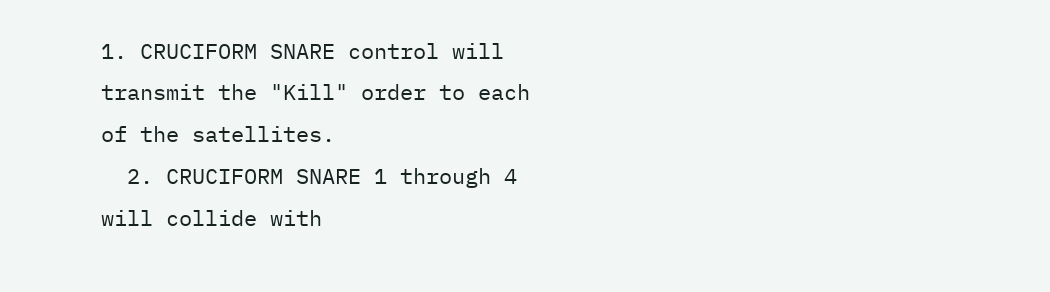1. CRUCIFORM SNARE control will transmit the "Kill" order to each of the satellites.
  2. CRUCIFORM SNARE 1 through 4 will collide with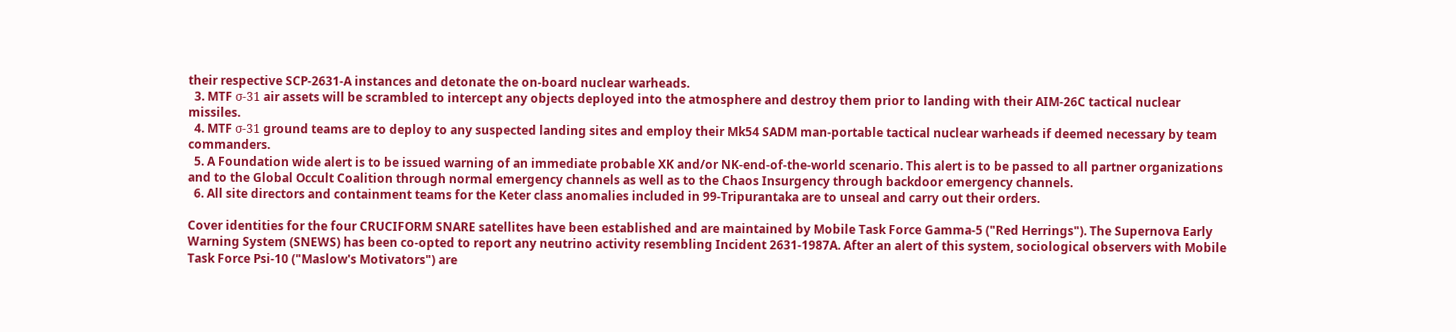their respective SCP-2631-A instances and detonate the on-board nuclear warheads.
  3. MTF σ-31 air assets will be scrambled to intercept any objects deployed into the atmosphere and destroy them prior to landing with their AIM-26C tactical nuclear missiles.
  4. MTF σ-31 ground teams are to deploy to any suspected landing sites and employ their Mk54 SADM man-portable tactical nuclear warheads if deemed necessary by team commanders.
  5. A Foundation wide alert is to be issued warning of an immediate probable XK and/or NK-end-of-the-world scenario. This alert is to be passed to all partner organizations and to the Global Occult Coalition through normal emergency channels as well as to the Chaos Insurgency through backdoor emergency channels.
  6. All site directors and containment teams for the Keter class anomalies included in 99-Tripurantaka are to unseal and carry out their orders.

Cover identities for the four CRUCIFORM SNARE satellites have been established and are maintained by Mobile Task Force Gamma-5 ("Red Herrings"). The Supernova Early Warning System (SNEWS) has been co-opted to report any neutrino activity resembling Incident 2631-1987A. After an alert of this system, sociological observers with Mobile Task Force Psi-10 ("Maslow's Motivators") are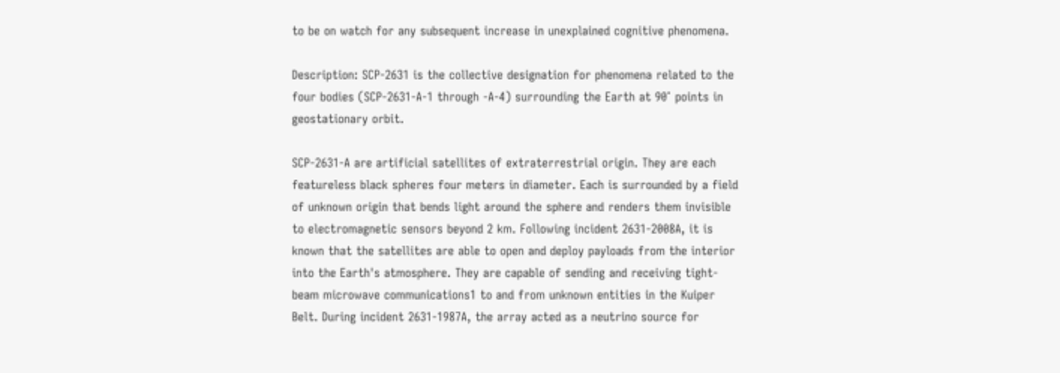to be on watch for any subsequent increase in unexplained cognitive phenomena.

Description: SCP-2631 is the collective designation for phenomena related to the four bodies (SCP-2631-A-1 through -A-4) surrounding the Earth at 90˚ points in geostationary orbit.

SCP-2631-A are artificial satellites of extraterrestrial origin. They are each featureless black spheres four meters in diameter. Each is surrounded by a field of unknown origin that bends light around the sphere and renders them invisible to electromagnetic sensors beyond 2 km. Following incident 2631-2008A, it is known that the satellites are able to open and deploy payloads from the interior into the Earth's atmosphere. They are capable of sending and receiving tight-beam microwave communications1 to and from unknown entities in the Kuiper Belt. During incident 2631-1987A, the array acted as a neutrino source for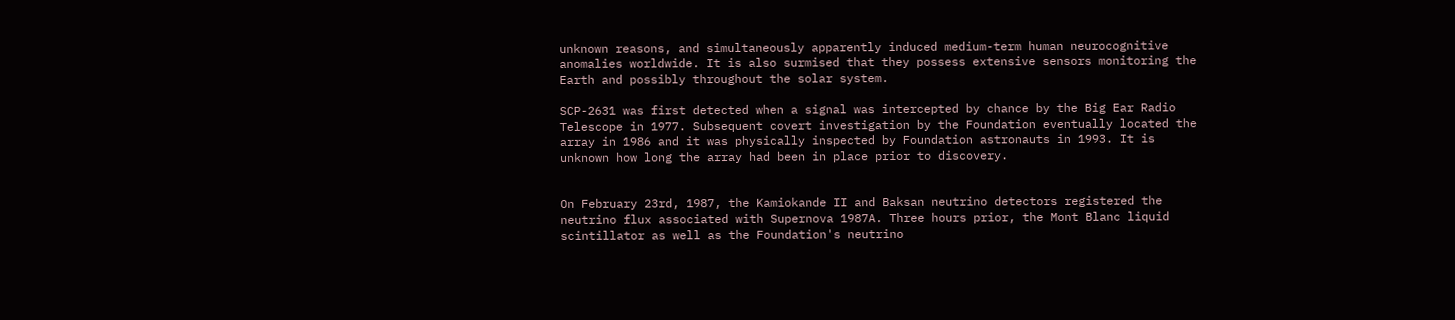unknown reasons, and simultaneously apparently induced medium-term human neurocognitive anomalies worldwide. It is also surmised that they possess extensive sensors monitoring the Earth and possibly throughout the solar system.

SCP-2631 was first detected when a signal was intercepted by chance by the Big Ear Radio Telescope in 1977. Subsequent covert investigation by the Foundation eventually located the array in 1986 and it was physically inspected by Foundation astronauts in 1993. It is unknown how long the array had been in place prior to discovery.


On February 23rd, 1987, the Kamiokande II and Baksan neutrino detectors registered the neutrino flux associated with Supernova 1987A. Three hours prior, the Mont Blanc liquid scintillator as well as the Foundation's neutrino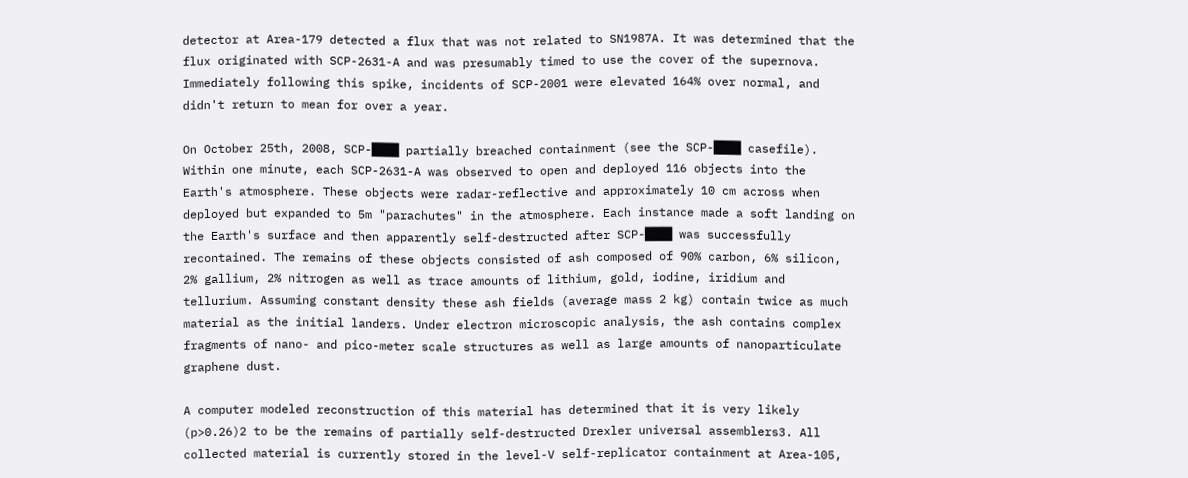detector at Area-179 detected a flux that was not related to SN1987A. It was determined that the flux originated with SCP-2631-A and was presumably timed to use the cover of the supernova. Immediately following this spike, incidents of SCP-2001 were elevated 164% over normal, and didn't return to mean for over a year.

On October 25th, 2008, SCP-███ partially breached containment (see the SCP-███ casefile). Within one minute, each SCP-2631-A was observed to open and deployed 116 objects into the Earth's atmosphere. These objects were radar-reflective and approximately 10 cm across when deployed but expanded to 5m "parachutes" in the atmosphere. Each instance made a soft landing on the Earth's surface and then apparently self-destructed after SCP-███ was successfully recontained. The remains of these objects consisted of ash composed of 90% carbon, 6% silicon, 2% gallium, 2% nitrogen as well as trace amounts of lithium, gold, iodine, iridium and tellurium. Assuming constant density these ash fields (average mass 2 kg) contain twice as much material as the initial landers. Under electron microscopic analysis, the ash contains complex fragments of nano- and pico-meter scale structures as well as large amounts of nanoparticulate graphene dust.

A computer modeled reconstruction of this material has determined that it is very likely (p>0.26)2 to be the remains of partially self-destructed Drexler universal assemblers3. All collected material is currently stored in the level-V self-replicator containment at Area-105,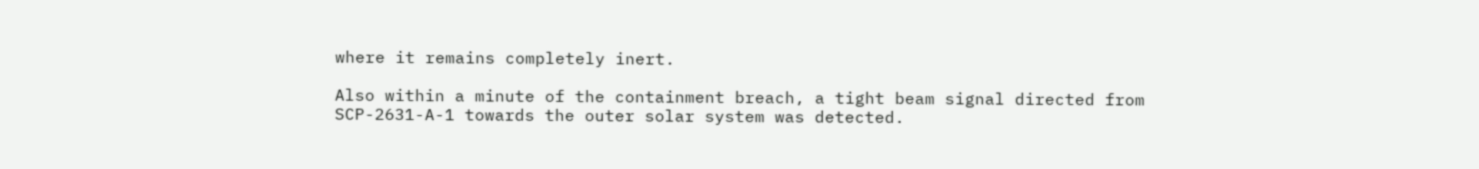where it remains completely inert.

Also within a minute of the containment breach, a tight beam signal directed from SCP-2631-A-1 towards the outer solar system was detected.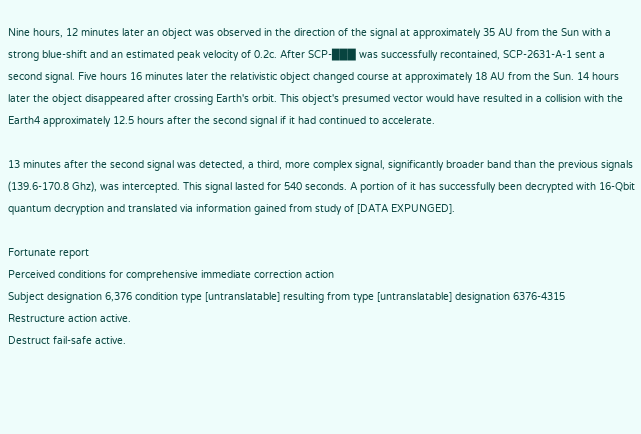Nine hours, 12 minutes later an object was observed in the direction of the signal at approximately 35 AU from the Sun with a strong blue-shift and an estimated peak velocity of 0.2c. After SCP-███ was successfully recontained, SCP-2631-A-1 sent a second signal. Five hours 16 minutes later the relativistic object changed course at approximately 18 AU from the Sun. 14 hours later the object disappeared after crossing Earth's orbit. This object's presumed vector would have resulted in a collision with the Earth4 approximately 12.5 hours after the second signal if it had continued to accelerate.

13 minutes after the second signal was detected, a third, more complex signal, significantly broader band than the previous signals (139.6-170.8 Ghz), was intercepted. This signal lasted for 540 seconds. A portion of it has successfully been decrypted with 16-Qbit quantum decryption and translated via information gained from study of [DATA EXPUNGED].

Fortunate report
Perceived conditions for comprehensive immediate correction action
Subject designation 6,376 condition type [untranslatable] resulting from type [untranslatable] designation 6376-4315
Restructure action active.
Destruct fail-safe active.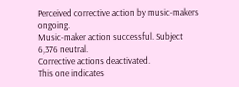Perceived corrective action by music-makers ongoing.
Music-maker action successful. Subject 6,376 neutral.
Corrective actions deactivated.
This one indicates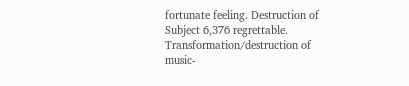fortunate feeling. Destruction of Subject 6,376 regrettable. Transformation/destruction of music-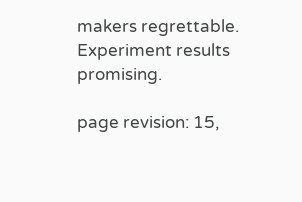makers regrettable. Experiment results promising.

page revision: 15,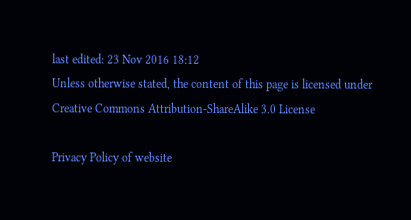last edited: 23 Nov 2016 18:12
Unless otherwise stated, the content of this page is licensed under Creative Commons Attribution-ShareAlike 3.0 License

Privacy Policy of website